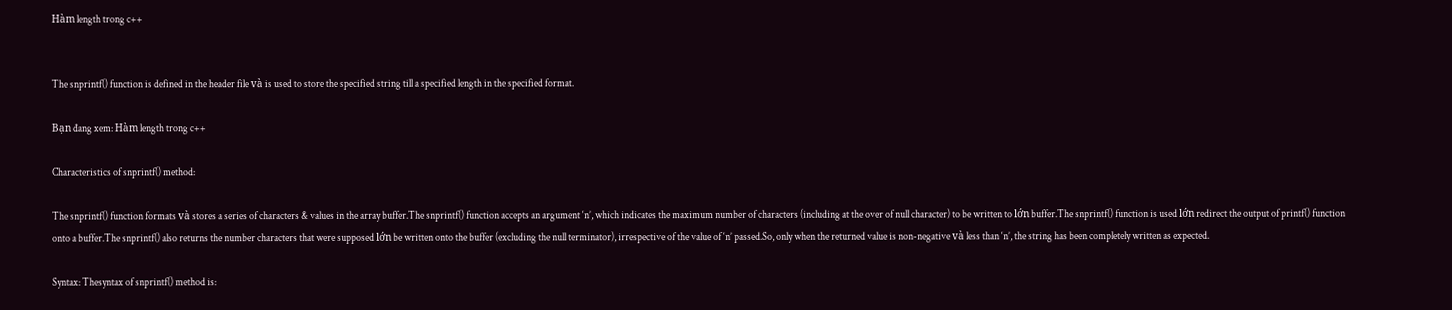Hàm length trong c++


The snprintf() function is defined in the header file và is used to store the specified string till a specified length in the specified format.

Bạn đang xem: Hàm length trong c++

Characteristics of snprintf() method:

The snprintf() function formats và stores a series of characters & values in the array buffer.The snprintf() function accepts an argument ‘n’, which indicates the maximum number of characters (including at the over of null character) to be written to lớn buffer.The snprintf() function is used lớn redirect the output of printf() function onto a buffer.The snprintf() also returns the number characters that were supposed lớn be written onto the buffer (excluding the null terminator), irrespective of the value of ‘n’ passed.So, only when the returned value is non-negative và less than ‘n’, the string has been completely written as expected.

Syntax: Thesyntax of snprintf() method is: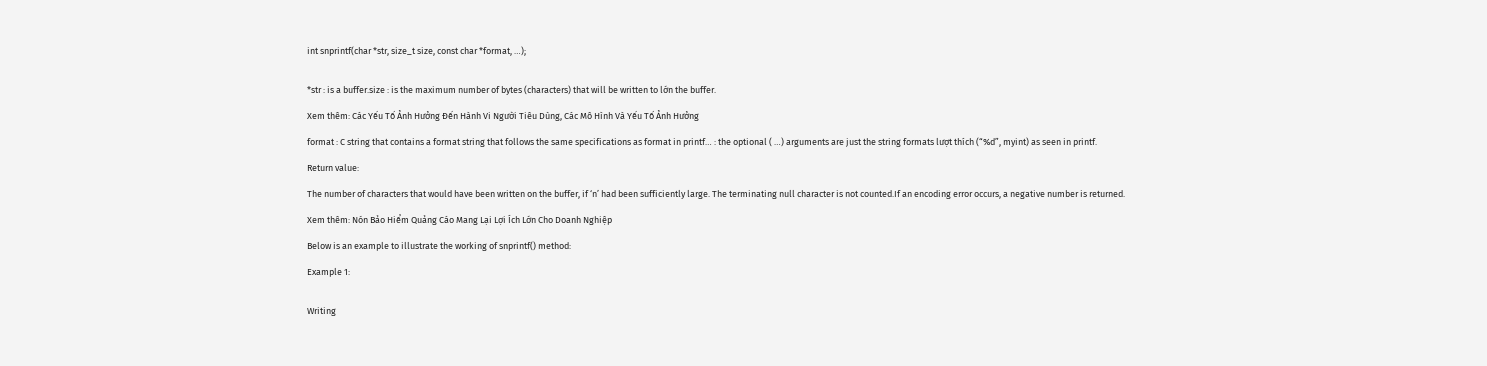int snprintf(char *str, size_t size, const char *format, …);


*str : is a buffer.size : is the maximum number of bytes (characters) that will be written to lớn the buffer.

Xem thêm: Các Yếu Tố Ảnh Hưởng Đến Hành Vi Người Tiêu Dùng, Các Mô Hình Và Yếu Tố Ảnh Hưởng

format : C string that contains a format string that follows the same specifications as format in printf… : the optional ( …) arguments are just the string formats lượt thích (“%d”, myint) as seen in printf.

Return value:

The number of characters that would have been written on the buffer, if ‘n’ had been sufficiently large. The terminating null character is not counted.If an encoding error occurs, a negative number is returned.

Xem thêm: Nón Bảo Hiểm Quảng Cáo Mang Lại Lợi Ích Lớn Cho Doanh Nghiệp

Below is an example to illustrate the working of snprintf() method:

Example 1:


Writing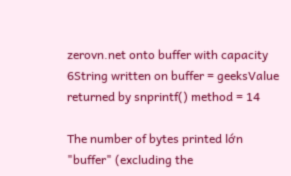zerovn.net onto buffer with capacity 6String written on buffer = geeksValue returned by snprintf() method = 14

The number of bytes printed lớn "buffer" (excluding the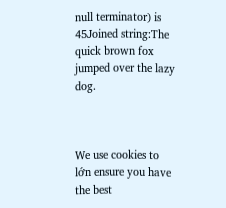null terminator) is 45Joined string:The quick brown fox jumped over the lazy dog.



We use cookies to lớn ensure you have the best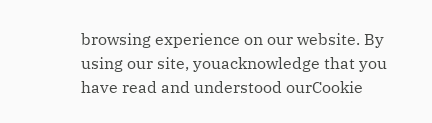browsing experience on our website. By using our site, youacknowledge that you have read and understood ourCookie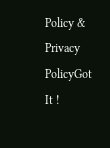Policy & Privacy PolicyGot It !